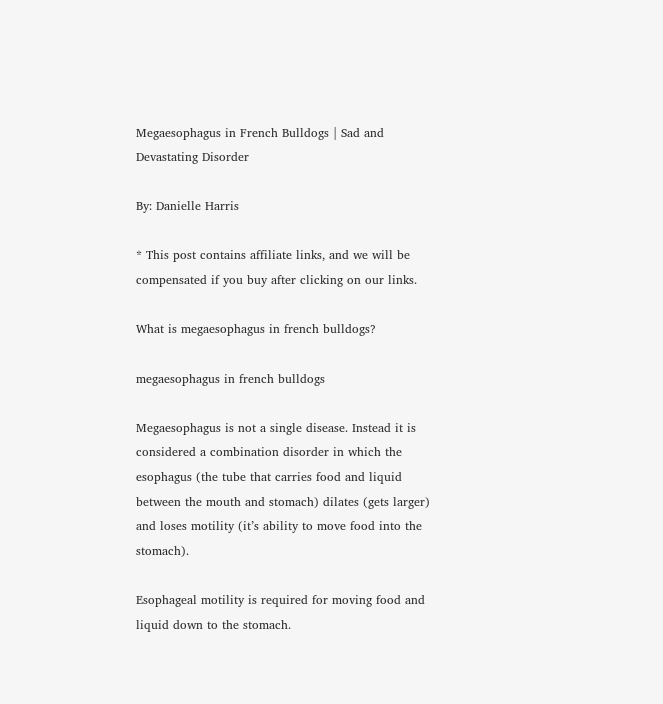Megaesophagus in French Bulldogs | Sad and Devastating Disorder

By: Danielle Harris

* This post contains affiliate links, and we will be compensated if you buy after clicking on our links.

What is megaesophagus in french bulldogs?

megaesophagus in french bulldogs

Megaesophagus is not a single disease. Instead it is considered a combination disorder in which the esophagus (the tube that carries food and liquid between the mouth and stomach) dilates (gets larger) and loses motility (it’s ability to move food into the stomach).

Esophageal motility is required for moving food and liquid down to the stomach.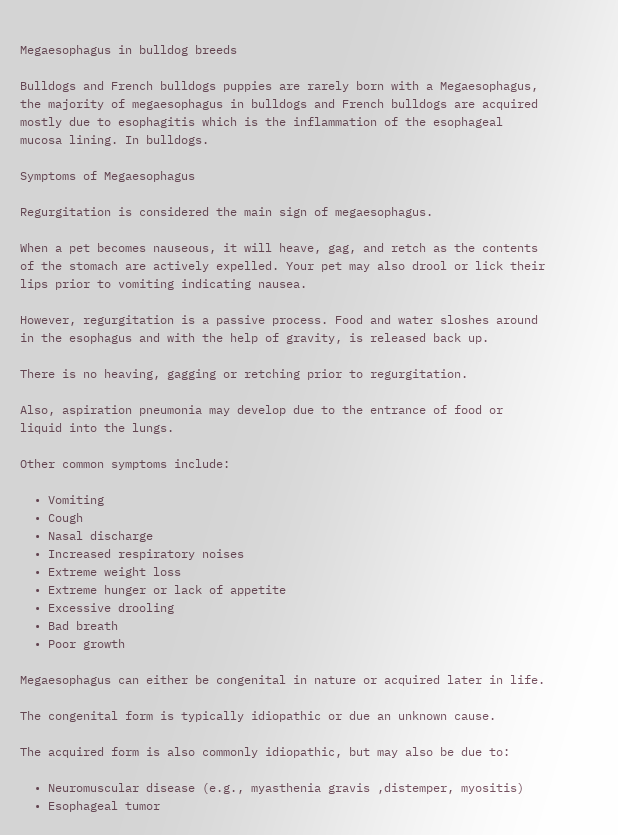Megaesophagus in bulldog breeds

Bulldogs and French bulldogs puppies are rarely born with a Megaesophagus, the majority of megaesophagus in bulldogs and French bulldogs are acquired mostly due to esophagitis which is the inflammation of the esophageal mucosa lining. In bulldogs.

Symptoms of Megaesophagus

Regurgitation is considered the main sign of megaesophagus.

When a pet becomes nauseous, it will heave, gag, and retch as the contents of the stomach are actively expelled. Your pet may also drool or lick their lips prior to vomiting indicating nausea.

However, regurgitation is a passive process. Food and water sloshes around in the esophagus and with the help of gravity, is released back up.

There is no heaving, gagging or retching prior to regurgitation.

Also, aspiration pneumonia may develop due to the entrance of food or liquid into the lungs.

Other common symptoms include:

  • Vomiting
  • Cough
  • Nasal discharge
  • Increased respiratory noises
  • Extreme weight loss
  • Extreme hunger or lack of appetite
  • Excessive drooling
  • Bad breath
  • Poor growth

Megaesophagus can either be congenital in nature or acquired later in life.

The congenital form is typically idiopathic or due an unknown cause.

The acquired form is also commonly idiopathic, but may also be due to:

  • Neuromuscular disease (e.g., myasthenia gravis ,distemper, myositis)
  • Esophageal tumor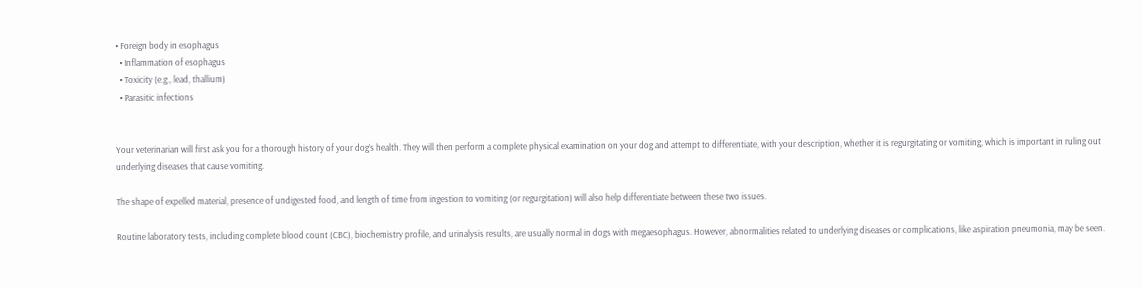• Foreign body in esophagus
  • Inflammation of esophagus
  • Toxicity (e.g., lead, thallium)
  • Parasitic infections


Your veterinarian will first ask you for a thorough history of your dog’s health. They will then perform a complete physical examination on your dog and attempt to differentiate, with your description, whether it is regurgitating or vomiting, which is important in ruling out underlying diseases that cause vomiting.

The shape of expelled material, presence of undigested food, and length of time from ingestion to vomiting (or regurgitation) will also help differentiate between these two issues.

Routine laboratory tests, including complete blood count (CBC), biochemistry profile, and urinalysis results, are usually normal in dogs with megaesophagus. However, abnormalities related to underlying diseases or complications, like aspiration pneumonia, may be seen.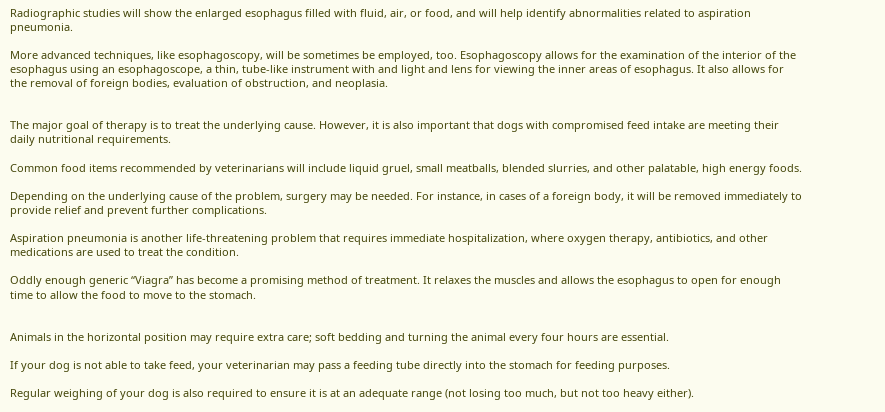Radiographic studies will show the enlarged esophagus filled with fluid, air, or food, and will help identify abnormalities related to aspiration pneumonia.

More advanced techniques, like esophagoscopy, will be sometimes be employed, too. Esophagoscopy allows for the examination of the interior of the esophagus using an esophagoscope, a thin, tube-like instrument with and light and lens for viewing the inner areas of esophagus. It also allows for the removal of foreign bodies, evaluation of obstruction, and neoplasia.


The major goal of therapy is to treat the underlying cause. However, it is also important that dogs with compromised feed intake are meeting their daily nutritional requirements.

Common food items recommended by veterinarians will include liquid gruel, small meatballs, blended slurries, and other palatable, high energy foods.

Depending on the underlying cause of the problem, surgery may be needed. For instance, in cases of a foreign body, it will be removed immediately to provide relief and prevent further complications.

Aspiration pneumonia is another life-threatening problem that requires immediate hospitalization, where oxygen therapy, antibiotics, and other medications are used to treat the condition.

Oddly enough generic “Viagra” has become a promising method of treatment. It relaxes the muscles and allows the esophagus to open for enough time to allow the food to move to the stomach.


Animals in the horizontal position may require extra care; soft bedding and turning the animal every four hours are essential.

If your dog is not able to take feed, your veterinarian may pass a feeding tube directly into the stomach for feeding purposes.

Regular weighing of your dog is also required to ensure it is at an adequate range (not losing too much, but not too heavy either).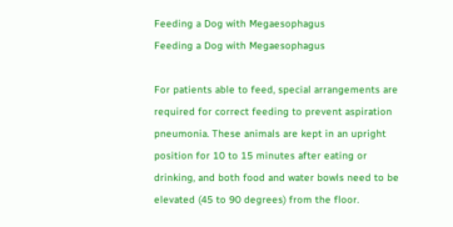Feeding a Dog with Megaesophagus
Feeding a Dog with Megaesophagus

For patients able to feed, special arrangements are required for correct feeding to prevent aspiration pneumonia. These animals are kept in an upright position for 10 to 15 minutes after eating or drinking, and both food and water bowls need to be elevated (45 to 90 degrees) from the floor.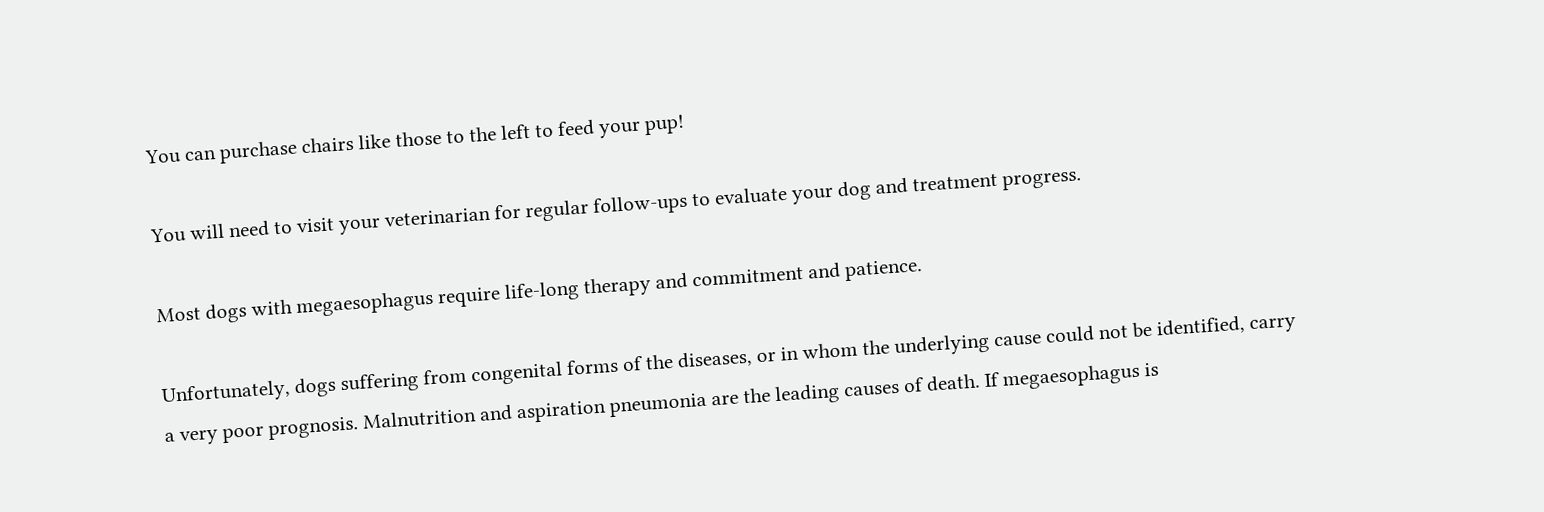You can purchase chairs like those to the left to feed your pup!

You will need to visit your veterinarian for regular follow-ups to evaluate your dog and treatment progress.

Most dogs with megaesophagus require life-long therapy and commitment and patience.

Unfortunately, dogs suffering from congenital forms of the diseases, or in whom the underlying cause could not be identified, carry a very poor prognosis. Malnutrition and aspiration pneumonia are the leading causes of death. If megaesophagus is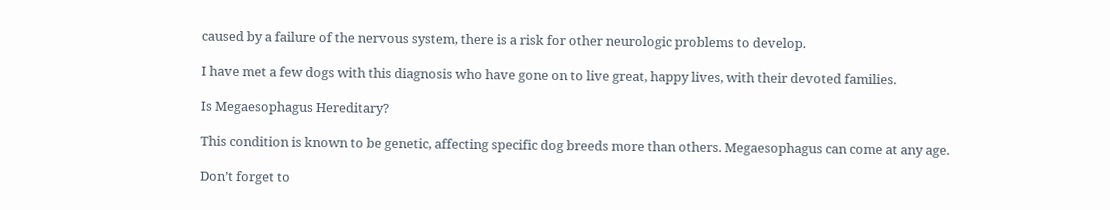caused by a failure of the nervous system, there is a risk for other neurologic problems to develop.

I have met a few dogs with this diagnosis who have gone on to live great, happy lives, with their devoted families.

Is Megaesophagus Hereditary?

This condition is known to be genetic, affecting specific dog breeds more than others. Megaesophagus can come at any age.

Don’t forget to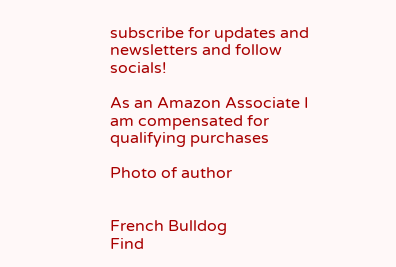subscribe for updates and newsletters and follow socials!

As an Amazon Associate I am compensated for qualifying purchases

Photo of author


French Bulldog
Find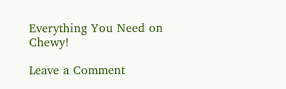Everything You Need on Chewy!

Leave a Comment